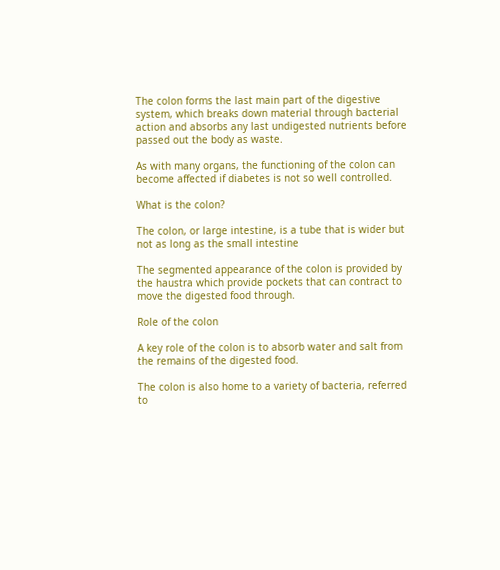The colon forms the last main part of the digestive system, which breaks down material through bacterial action and absorbs any last undigested nutrients before passed out the body as waste.

As with many organs, the functioning of the colon can become affected if diabetes is not so well controlled.

What is the colon?

The colon, or large intestine, is a tube that is wider but not as long as the small intestine

The segmented appearance of the colon is provided by the haustra which provide pockets that can contract to move the digested food through.

Role of the colon

A key role of the colon is to absorb water and salt from the remains of the digested food.

The colon is also home to a variety of bacteria, referred to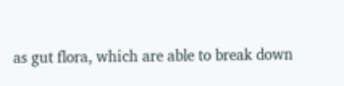as gut flora, which are able to break down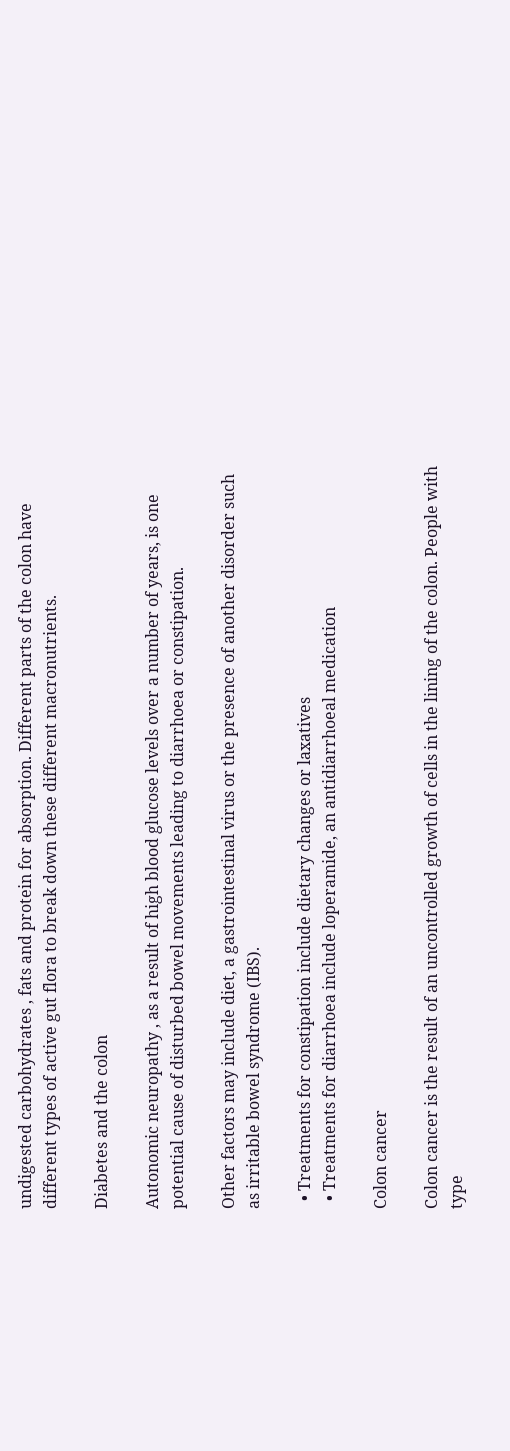undigested carbohydrates , fats and protein for absorption. Different parts of the colon have different types of active gut flora to break down these different macronutrients.

Diabetes and the colon

Autonomic neuropathy , as a result of high blood glucose levels over a number of years, is one potential cause of disturbed bowel movements leading to diarrhoea or constipation.

Other factors may include diet, a gastrointestinal virus or the presence of another disorder such as irritable bowel syndrome (IBS).

  • Treatments for constipation include dietary changes or laxatives
  • Treatments for diarrhoea include loperamide, an antidiarrhoeal medication

Colon cancer

Colon cancer is the result of an uncontrolled growth of cells in the lining of the colon. People with type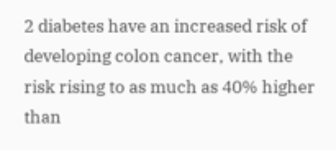2 diabetes have an increased risk of developing colon cancer, with the risk rising to as much as 40% higher than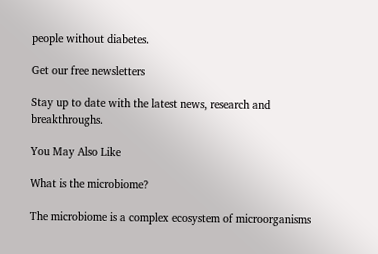people without diabetes.

Get our free newsletters

Stay up to date with the latest news, research and breakthroughs.

You May Also Like

What is the microbiome?

The microbiome is a complex ecosystem of microorganisms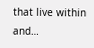that live within and…